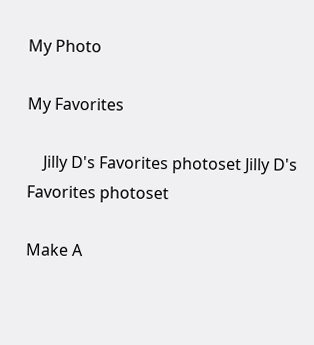My Photo

My Favorites

    Jilly D's Favorites photoset Jilly D's Favorites photoset

Make A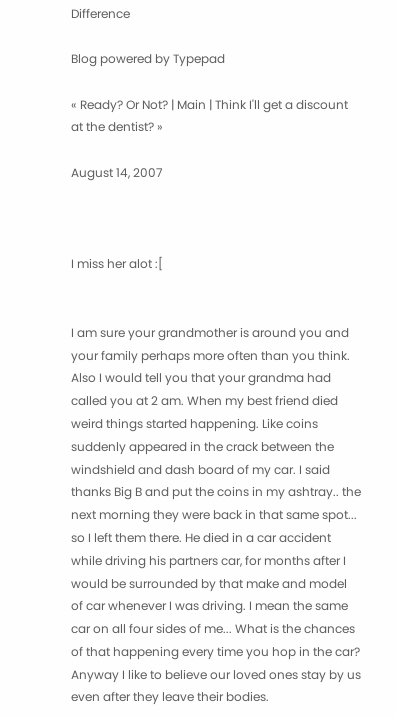Difference

Blog powered by Typepad

« Ready? Or Not? | Main | Think I'll get a discount at the dentist? »

August 14, 2007



I miss her alot :[


I am sure your grandmother is around you and your family perhaps more often than you think. Also I would tell you that your grandma had called you at 2 am. When my best friend died weird things started happening. Like coins suddenly appeared in the crack between the windshield and dash board of my car. I said thanks Big B and put the coins in my ashtray.. the next morning they were back in that same spot... so I left them there. He died in a car accident while driving his partners car, for months after I would be surrounded by that make and model of car whenever I was driving. I mean the same car on all four sides of me... What is the chances of that happening every time you hop in the car? Anyway I like to believe our loved ones stay by us even after they leave their bodies.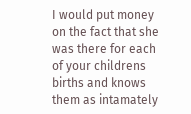I would put money on the fact that she was there for each of your childrens births and knows them as intamately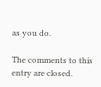as you do.

The comments to this entry are closed.